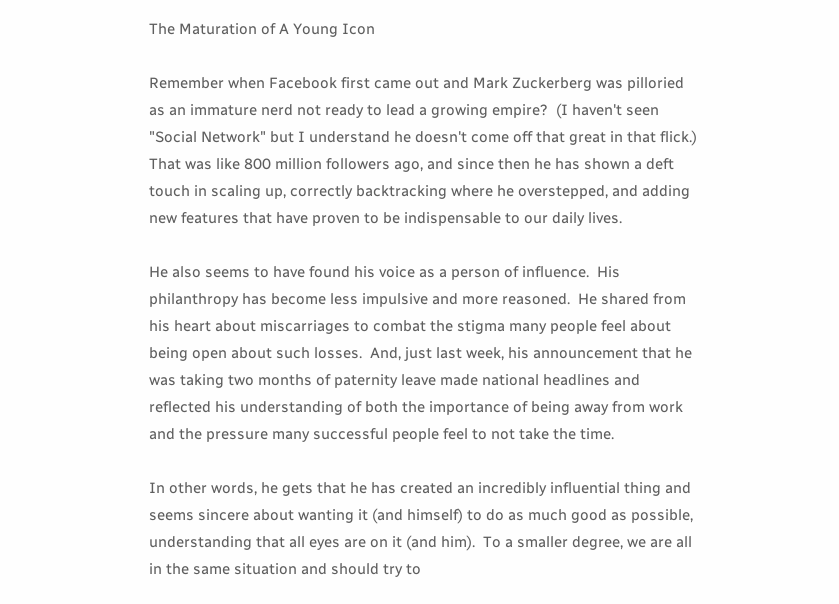The Maturation of A Young Icon

Remember when Facebook first came out and Mark Zuckerberg was pilloried as an immature nerd not ready to lead a growing empire?  (I haven't seen "Social Network" but I understand he doesn't come off that great in that flick.)  That was like 800 million followers ago, and since then he has shown a deft touch in scaling up, correctly backtracking where he overstepped, and adding new features that have proven to be indispensable to our daily lives.

He also seems to have found his voice as a person of influence.  His philanthropy has become less impulsive and more reasoned.  He shared from his heart about miscarriages to combat the stigma many people feel about being open about such losses.  And, just last week, his announcement that he was taking two months of paternity leave made national headlines and reflected his understanding of both the importance of being away from work and the pressure many successful people feel to not take the time.

In other words, he gets that he has created an incredibly influential thing and seems sincere about wanting it (and himself) to do as much good as possible, understanding that all eyes are on it (and him).  To a smaller degree, we are all in the same situation and should try to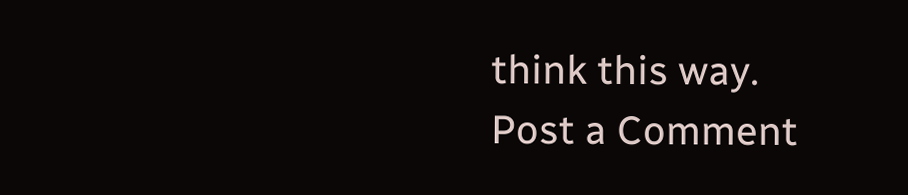think this way.
Post a Comment